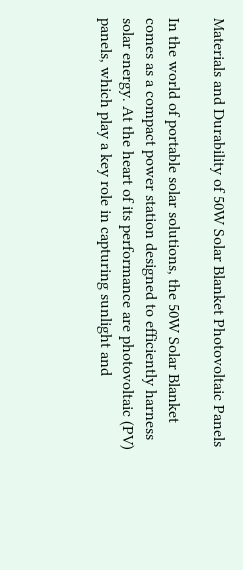Materials and Durability of 50W Solar Blanket Photovoltaic Panels

In the world of portable solar solutions, the 50W Solar Blanket comes as a compact power station designed to efficiently harness solar energy. At the heart of its performance are photovoltaic (PV) panels, which play a key role in capturing sunlight and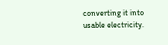converting it into usable electricity.